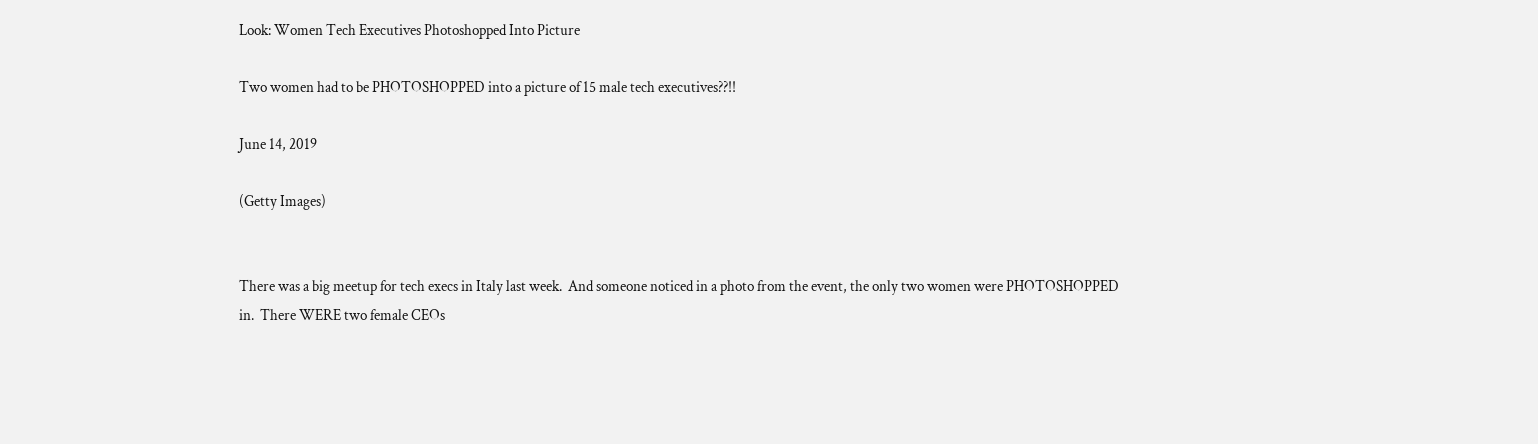Look: Women Tech Executives Photoshopped Into Picture

Two women had to be PHOTOSHOPPED into a picture of 15 male tech executives??!!

June 14, 2019

(Getty Images)


There was a big meetup for tech execs in Italy last week.  And someone noticed in a photo from the event, the only two women were PHOTOSHOPPED in.  There WERE two female CEOs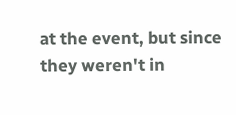at the event, but since they weren't in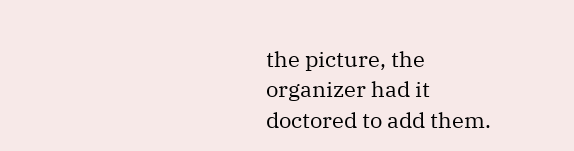the picture, the organizer had it doctored to add them.